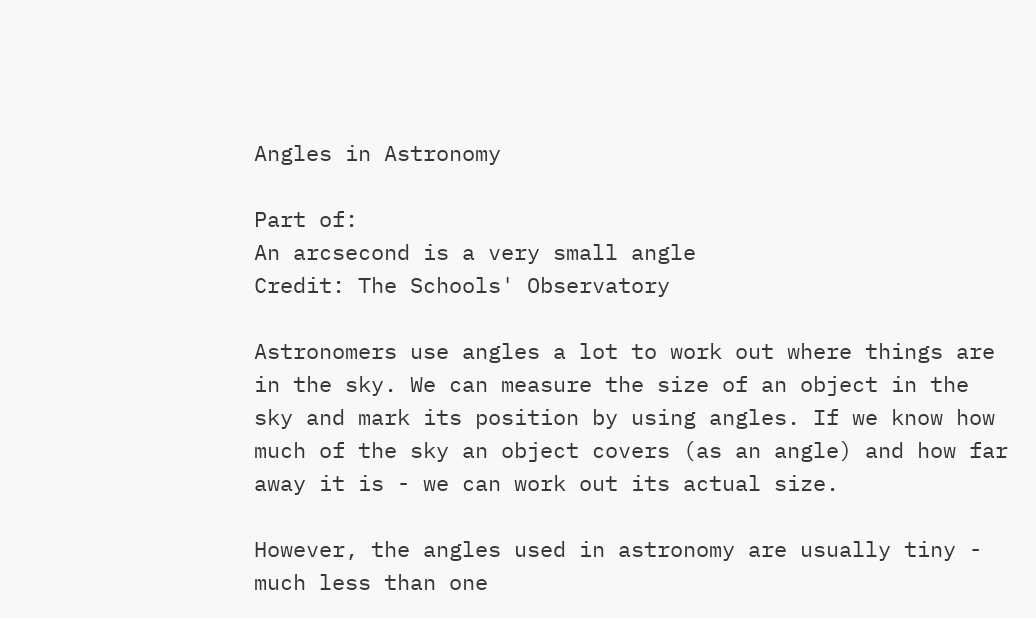Angles in Astronomy

Part of:
An arcsecond is a very small angle
Credit: The Schools' Observatory

Astronomers use angles a lot to work out where things are in the sky. We can measure the size of an object in the sky and mark its position by using angles. If we know how much of the sky an object covers (as an angle) and how far away it is - we can work out its actual size.

However, the angles used in astronomy are usually tiny - much less than one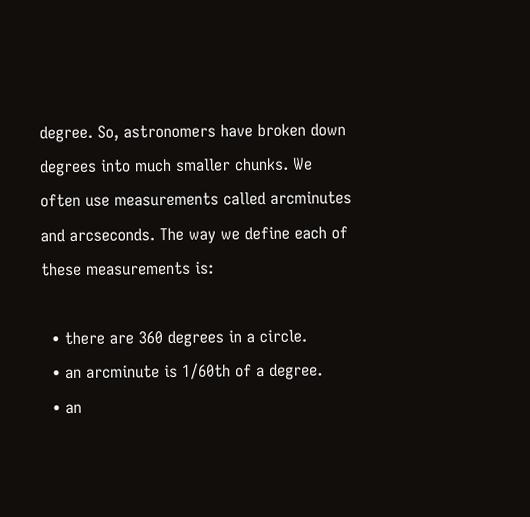degree. So, astronomers have broken down degrees into much smaller chunks. We often use measurements called arcminutes and arcseconds. The way we define each of these measurements is:

  • there are 360 degrees in a circle.
  • an arcminute is 1/60th of a degree.
  • an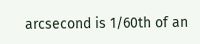arcsecond is 1/60th of an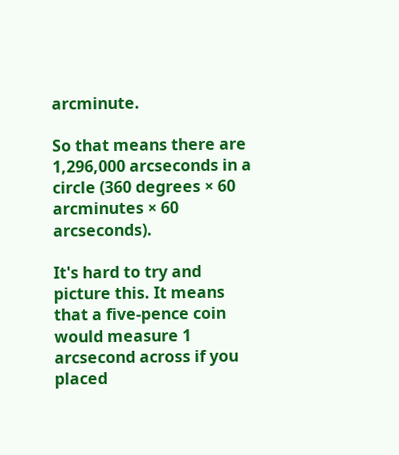arcminute.

So that means there are 1,296,000 arcseconds in a circle (360 degrees × 60 arcminutes × 60 arcseconds).

It's hard to try and picture this. It means that a five-pence coin would measure 1 arcsecond across if you placed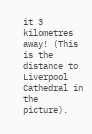it 3 kilometres away! (This is the distance to Liverpool Cathedral in the picture).